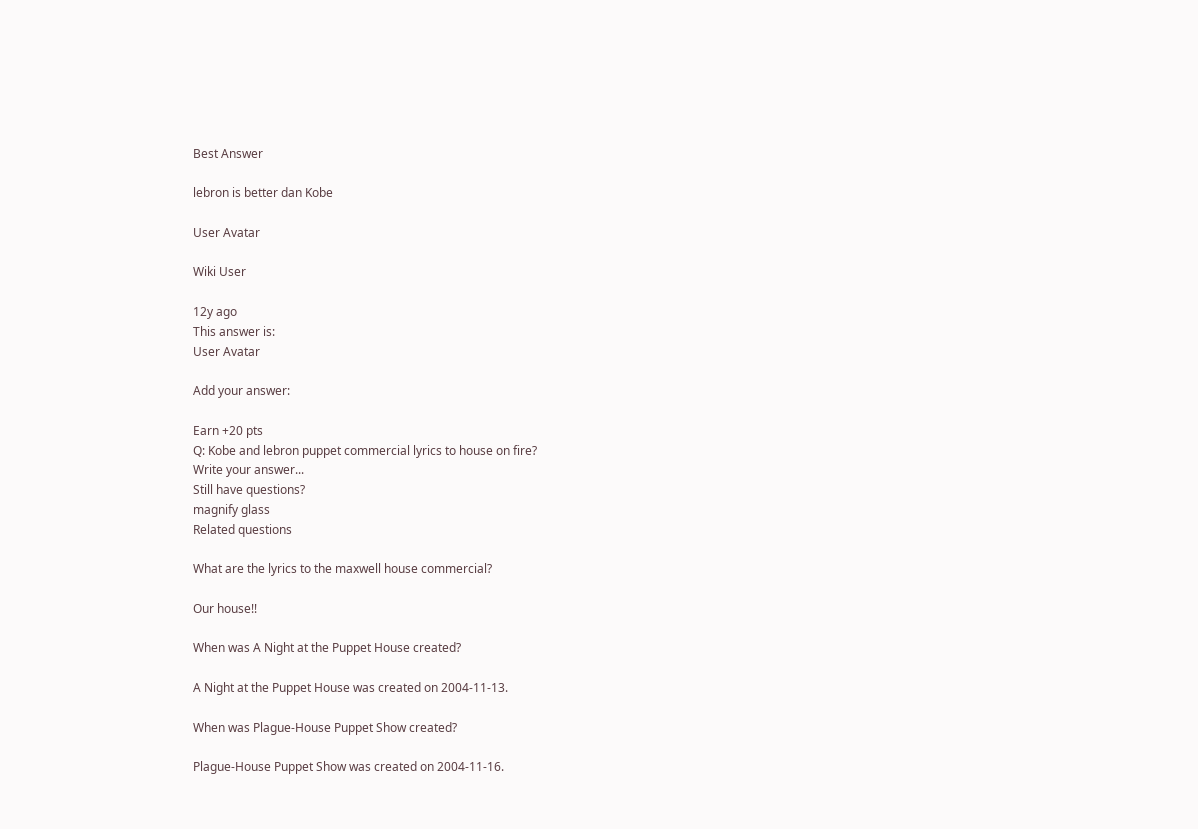Best Answer

lebron is better dan Kobe

User Avatar

Wiki User

12y ago
This answer is:
User Avatar

Add your answer:

Earn +20 pts
Q: Kobe and lebron puppet commercial lyrics to house on fire?
Write your answer...
Still have questions?
magnify glass
Related questions

What are the lyrics to the maxwell house commercial?

Our house!!

When was A Night at the Puppet House created?

A Night at the Puppet House was created on 2004-11-13.

When was Plague-House Puppet Show created?

Plague-House Puppet Show was created on 2004-11-16.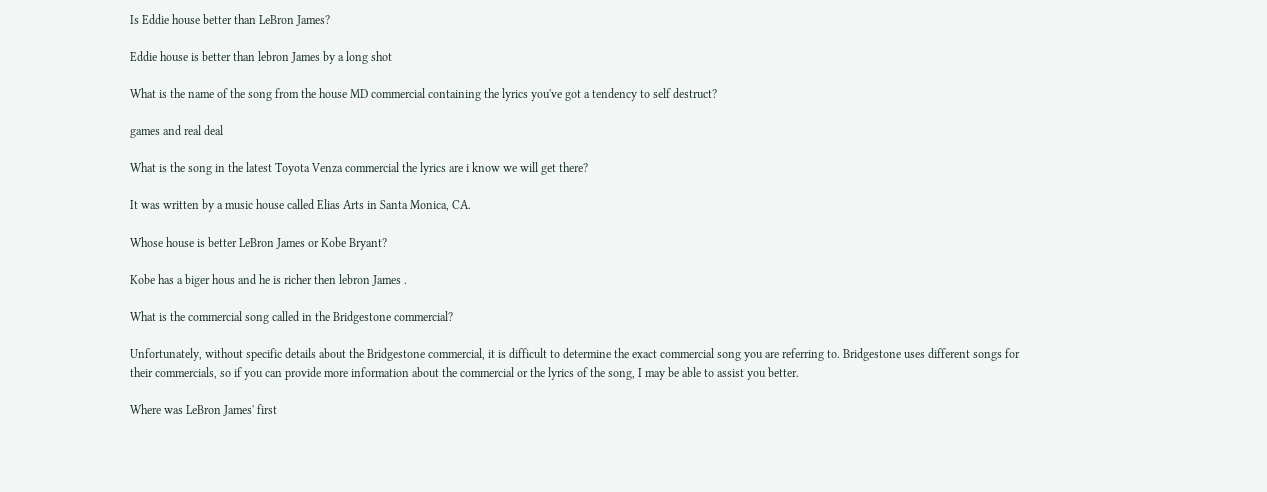Is Eddie house better than LeBron James?

Eddie house is better than lebron James by a long shot

What is the name of the song from the house MD commercial containing the lyrics you've got a tendency to self destruct?

games and real deal

What is the song in the latest Toyota Venza commercial the lyrics are i know we will get there?

It was written by a music house called Elias Arts in Santa Monica, CA.

Whose house is better LeBron James or Kobe Bryant?

Kobe has a biger hous and he is richer then lebron James .

What is the commercial song called in the Bridgestone commercial?

Unfortunately, without specific details about the Bridgestone commercial, it is difficult to determine the exact commercial song you are referring to. Bridgestone uses different songs for their commercials, so if you can provide more information about the commercial or the lyrics of the song, I may be able to assist you better.

Where was LeBron James' first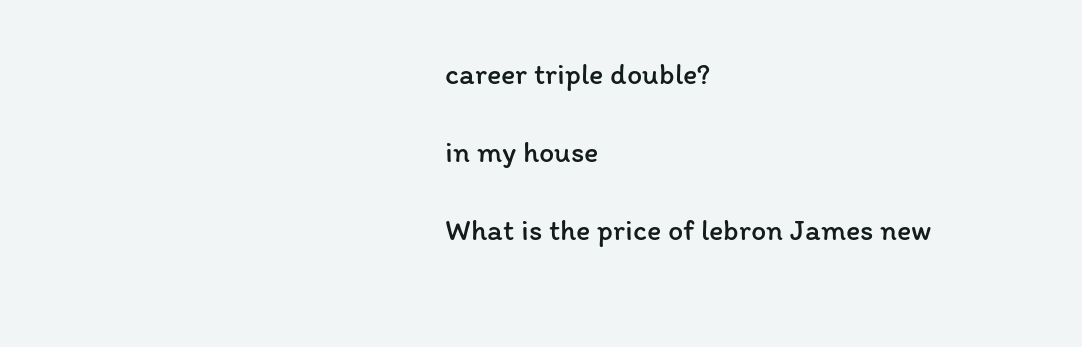career triple double?

in my house

What is the price of lebron James new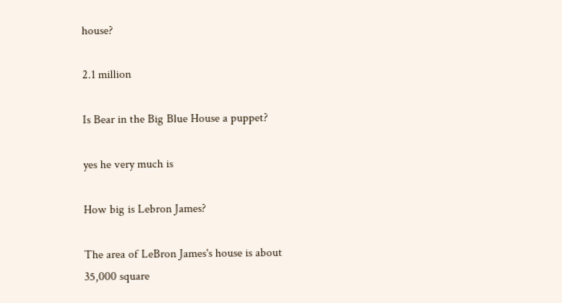house?

2.1 million

Is Bear in the Big Blue House a puppet?

yes he very much is

How big is Lebron James?

The area of LeBron James's house is about 35,000 square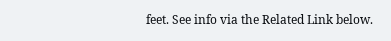feet. See info via the Related Link below.